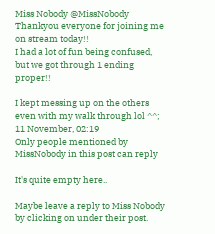Miss Nobody @MissNobody
Thankyou everyone for joining me on stream today!!
I had a lot of fun being confused, but we got through 1 ending proper!!

I kept messing up on the others even with my walk through lol ^^;
11 November, 02:19
Only people mentioned by MissNobody in this post can reply

It's quite empty here..

Maybe leave a reply to Miss Nobody by clicking on under their post.